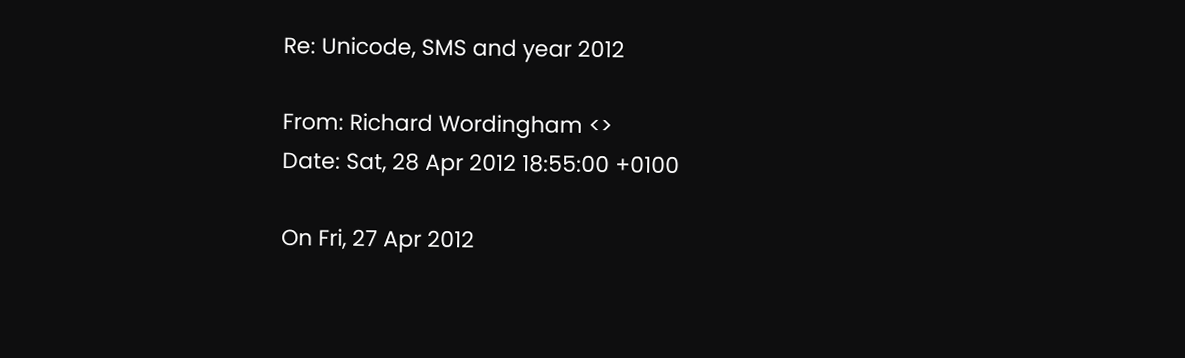Re: Unicode, SMS and year 2012

From: Richard Wordingham <>
Date: Sat, 28 Apr 2012 18:55:00 +0100

On Fri, 27 Apr 2012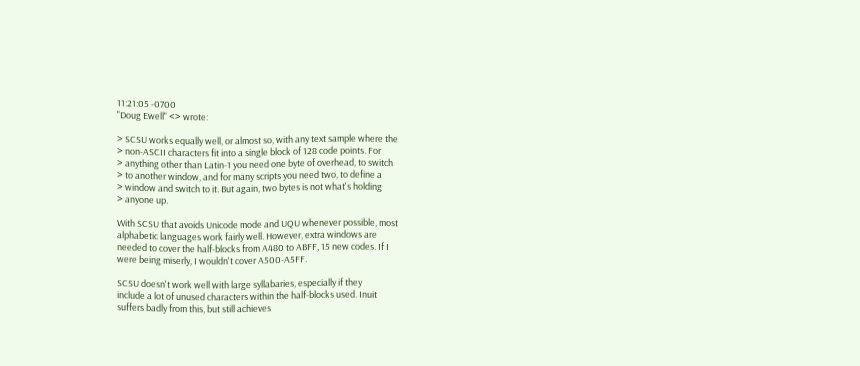11:21:05 -0700
"Doug Ewell" <> wrote:

> SCSU works equally well, or almost so, with any text sample where the
> non-ASCII characters fit into a single block of 128 code points. For
> anything other than Latin-1 you need one byte of overhead, to switch
> to another window, and for many scripts you need two, to define a
> window and switch to it. But again, two bytes is not what's holding
> anyone up.

With SCSU that avoids Unicode mode and UQU whenever possible, most
alphabetic languages work fairly well. However, extra windows are
needed to cover the half-blocks from A480 to ABFF, 15 new codes. If I
were being miserly, I wouldn't cover A500-A5FF.

SCSU doesn't work well with large syllabaries, especially if they
include a lot of unused characters within the half-blocks used. Inuit
suffers badly from this, but still achieves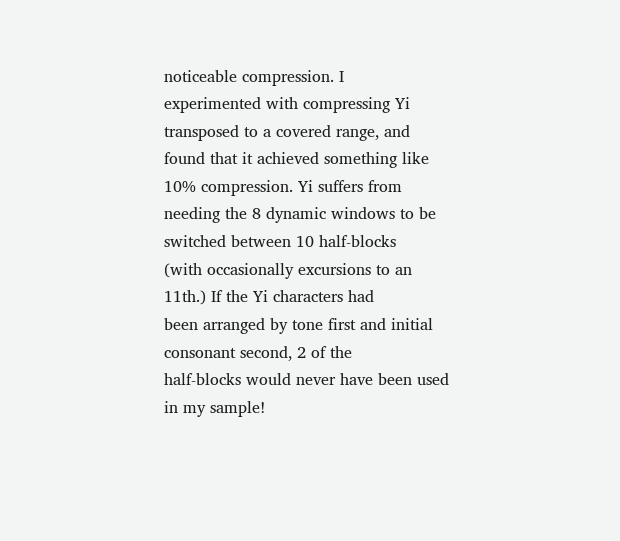noticeable compression. I
experimented with compressing Yi transposed to a covered range, and
found that it achieved something like 10% compression. Yi suffers from
needing the 8 dynamic windows to be switched between 10 half-blocks
(with occasionally excursions to an 11th.) If the Yi characters had
been arranged by tone first and initial consonant second, 2 of the
half-blocks would never have been used in my sample!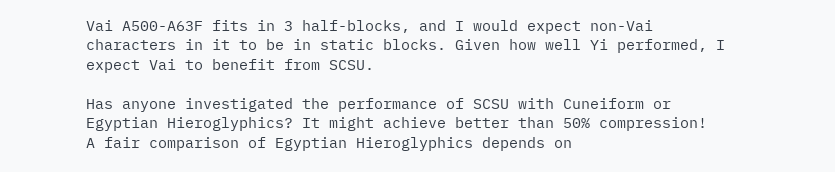Vai A500-A63F fits in 3 half-blocks, and I would expect non-Vai
characters in it to be in static blocks. Given how well Yi performed, I
expect Vai to benefit from SCSU.

Has anyone investigated the performance of SCSU with Cuneiform or
Egyptian Hieroglyphics? It might achieve better than 50% compression!
A fair comparison of Egyptian Hieroglyphics depends on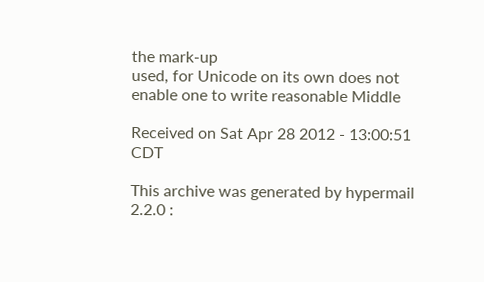the mark-up
used, for Unicode on its own does not enable one to write reasonable Middle

Received on Sat Apr 28 2012 - 13:00:51 CDT

This archive was generated by hypermail 2.2.0 :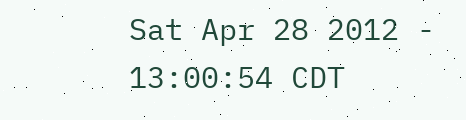Sat Apr 28 2012 - 13:00:54 CDT